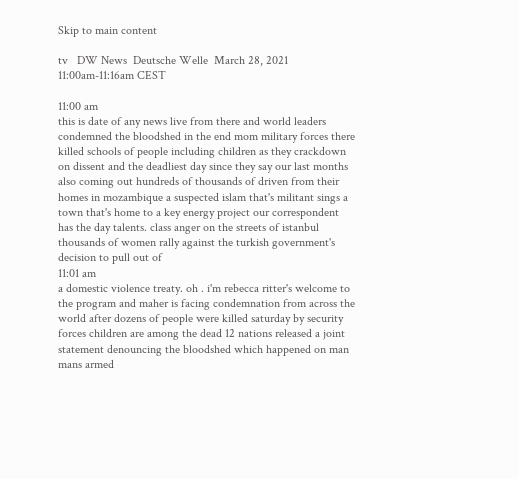Skip to main content

tv   DW News  Deutsche Welle  March 28, 2021 11:00am-11:16am CEST

11:00 am
this is date of any news live from there and world leaders condemned the bloodshed in the end mom military forces there killed schools of people including children as they crackdown on dissent and the deadliest day since they say our last months also coming out hundreds of thousands of driven from their homes in mozambique a suspected islam that's militant sings a town that's home to a key energy project our correspondent has the day talents. class anger on the streets of istanbul thousands of women rally against the turkish government's decision to pull out of
11:01 am
a domestic violence treaty. oh . i'm rebecca ritter's welcome to the program and maher is facing condemnation from across the world after dozens of people were killed saturday by security forces children are among the dead 12 nations released a joint statement denouncing the bloodshed which happened on man mans armed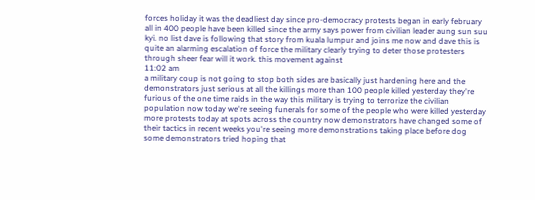forces holiday it was the deadliest day since pro-democracy protests began in early february all in 400 people have been killed since the army says power from civilian leader aung sun suu kyi. no list dave is following that story from kuala lumpur and joins me now and dave this is quite an alarming escalation of force the military clearly trying to deter those protesters through sheer fear will it work. this movement against
11:02 am
a military coup is not going to stop both sides are basically just hardening here and the demonstrators just serious at all the killings more than 100 people killed yesterday they're furious of the one time raids in the way this military is trying to terrorize the civilian population now today we're seeing funerals for some of the people who were killed yesterday more protests today at spots across the country now demonstrators have changed some of their tactics in recent weeks you're seeing more demonstrations taking place before dog some demonstrators tried hoping that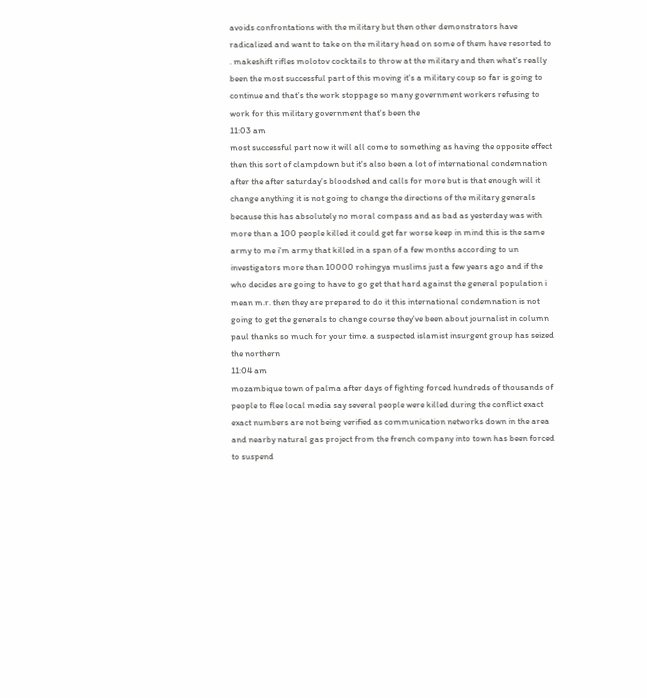avoids confrontations with the military but then other demonstrators have radicalized and want to take on the military head on some of them have resorted to . makeshift rifles molotov cocktails to throw at the military and then what's really been the most successful part of this moving it's a military coup so far is going to continue and that's the work stoppage so many government workers refusing to work for this military government that's been the
11:03 am
most successful part now it will all come to something as having the opposite effect then this sort of clampdown but it's also been a lot of international condemnation after the after saturday's bloodshed and calls for more but is that enough will it change anything it is not going to change the directions of the military generals because this has absolutely no moral compass and as bad as yesterday was with more than a 100 people killed it could get far worse keep in mind this is the same army to me i'm army that killed in a span of a few months according to un investigators more than 10000 rohingya muslims just a few years ago and if the who decides are going to have to go get that hard against the general population i mean m.r. then they are prepared to do it this international condemnation is not going to get the generals to change course they've been about journalist in column paul thanks so much for your time. a suspected islamist insurgent group has seized the northern
11:04 am
mozambique town of palma after days of fighting forced hundreds of thousands of people to flee local media say several people were killed during the conflict exact exact numbers are not being verified as communication networks down in the area and nearby natural gas project from the french company into town has been forced to suspend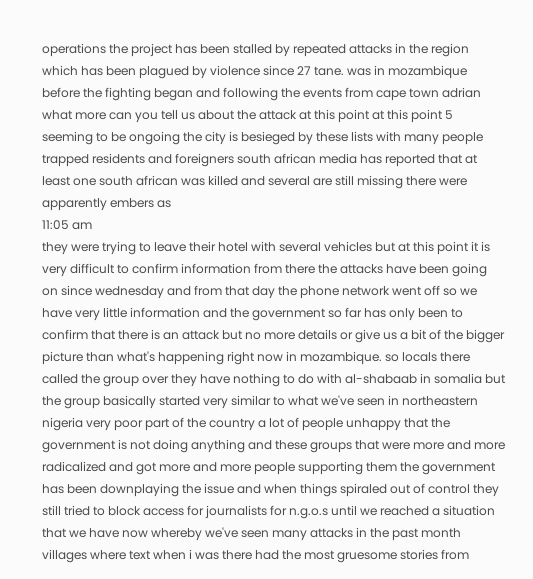operations the project has been stalled by repeated attacks in the region which has been plagued by violence since 27 tane. was in mozambique before the fighting began and following the events from cape town adrian what more can you tell us about the attack at this point at this point 5 seeming to be ongoing the city is besieged by these lists with many people trapped residents and foreigners south african media has reported that at least one south african was killed and several are still missing there were apparently embers as
11:05 am
they were trying to leave their hotel with several vehicles but at this point it is very difficult to confirm information from there the attacks have been going on since wednesday and from that day the phone network went off so we have very little information and the government so far has only been to confirm that there is an attack but no more details or give us a bit of the bigger picture than what's happening right now in mozambique. so locals there called the group over they have nothing to do with al-shabaab in somalia but the group basically started very similar to what we've seen in northeastern nigeria very poor part of the country a lot of people unhappy that the government is not doing anything and these groups that were more and more radicalized and got more and more people supporting them the government has been downplaying the issue and when things spiraled out of control they still tried to block access for journalists for n.g.o.s until we reached a situation that we have now whereby we've seen many attacks in the past month villages where text when i was there had the most gruesome stories from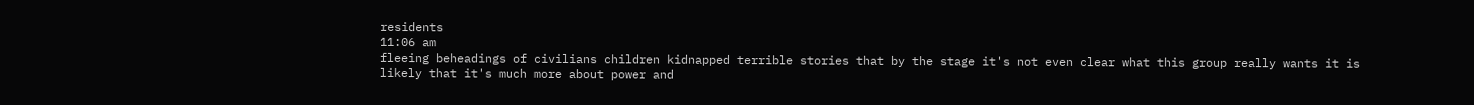residents
11:06 am
fleeing beheadings of civilians children kidnapped terrible stories that by the stage it's not even clear what this group really wants it is likely that it's much more about power and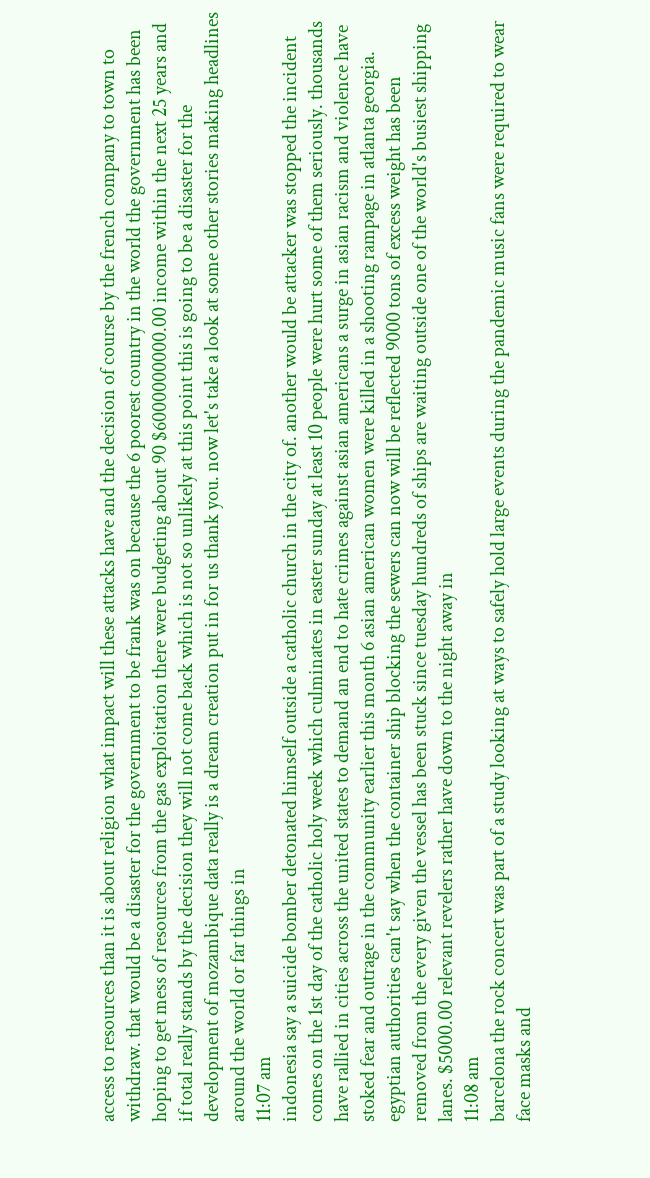access to resources than it is about religion what impact will these attacks have and the decision of course by the french company to town to withdraw. that would be a disaster for the government to be frank was on because the 6 poorest country in the world the government has been hoping to get mess of resources from the gas exploitation there were budgeting about 90 $6000000000.00 income within the next 25 years and if total really stands by the decision they will not come back which is not so unlikely at this point this is going to be a disaster for the development of mozambique data really is a dream creation put in for us thank you. now let's take a look at some other stories making headlines around the world or far things in
11:07 am
indonesia say a suicide bomber detonated himself outside a catholic church in the city of. another would be attacker was stopped the incident comes on the 1st day of the catholic holy week which culminates in easter sunday at least 10 people were hurt some of them seriously. thousands have rallied in cities across the united states to demand an end to hate crimes against asian americans a surge in asian racism and violence have stoked fear and outrage in the community earlier this month 6 asian american women were killed in a shooting rampage in atlanta georgia. egyptian authorities can't say when the container ship blocking the sewers can now will be reflected 9000 tons of excess weight has been removed from the every given the vessel has been stuck since tuesday hundreds of ships are waiting outside one of the world's busiest shipping lanes. $5000.00 relevant revelers rather have down to the night away in
11:08 am
barcelona the rock concert was part of a study looking at ways to safely hold large events during the pandemic music fans were required to wear face masks and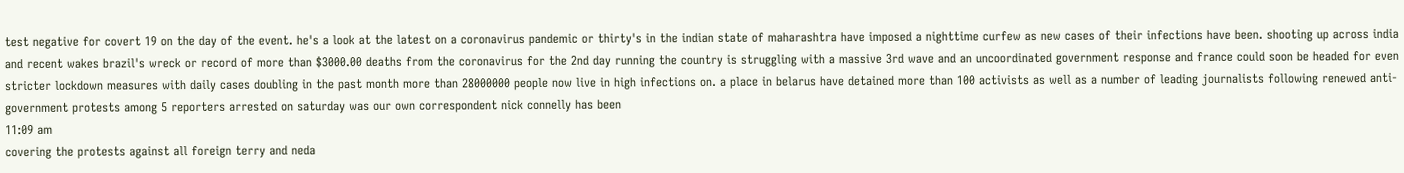test negative for covert 19 on the day of the event. he's a look at the latest on a coronavirus pandemic or thirty's in the indian state of maharashtra have imposed a nighttime curfew as new cases of their infections have been. shooting up across india and recent wakes brazil's wreck or record of more than $3000.00 deaths from the coronavirus for the 2nd day running the country is struggling with a massive 3rd wave and an uncoordinated government response and france could soon be headed for even stricter lockdown measures with daily cases doubling in the past month more than 28000000 people now live in high infections on. a place in belarus have detained more than 100 activists as well as a number of leading journalists following renewed anti-government protests among 5 reporters arrested on saturday was our own correspondent nick connelly has been
11:09 am
covering the protests against all foreign terry and neda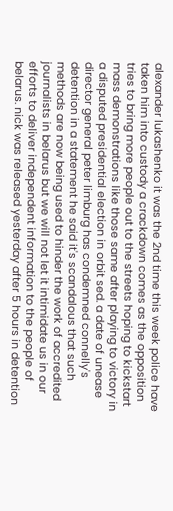alexander lukashenko it was the 2nd time this week police have taken him into custody a crackdown comes as the opposition tries to bring more people out to the streets hoping to kickstart mass demonstrations like those same after playing to victory in a disputed presidential election in orbit sed. a date of unease director general peter limburg has condemned connelly's detention in a statement he said it's scandalous that such methods are now being used to hinder the work of accredited journalists in belarus but we will not let it intimidate us in our efforts to deliver independent information to the people of belarus. nick was released yesterday after 5 hours in detention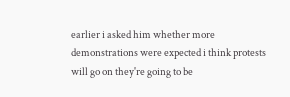earlier i asked him whether more demonstrations were expected i think protests will go on they're going to be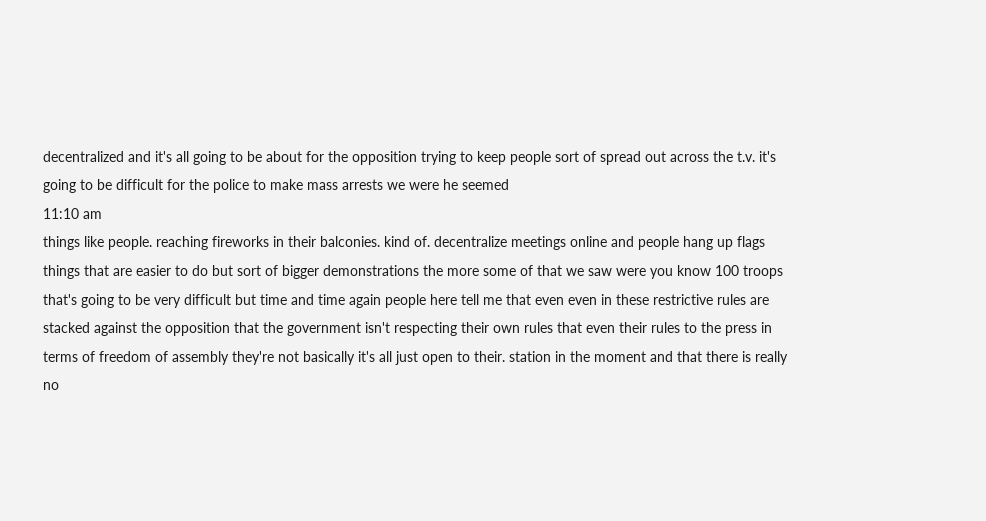decentralized and it's all going to be about for the opposition trying to keep people sort of spread out across the t.v. it's going to be difficult for the police to make mass arrests we were he seemed
11:10 am
things like people. reaching fireworks in their balconies. kind of. decentralize meetings online and people hang up flags things that are easier to do but sort of bigger demonstrations the more some of that we saw were you know 100 troops that's going to be very difficult but time and time again people here tell me that even even in these restrictive rules are stacked against the opposition that the government isn't respecting their own rules that even their rules to the press in terms of freedom of assembly they're not basically it's all just open to their. station in the moment and that there is really no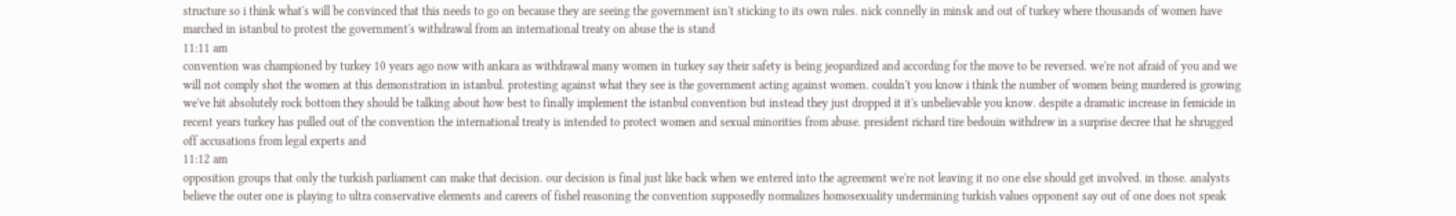structure so i think what's will be convinced that this needs to go on because they are seeing the government isn't sticking to its own rules. nick connelly in minsk and out of turkey where thousands of women have marched in istanbul to protest the government's withdrawal from an international treaty on abuse the is stand
11:11 am
convention was championed by turkey 10 years ago now with ankara as withdrawal many women in turkey say their safety is being jeopardized and according for the move to be reversed. we're not afraid of you and we will not comply shot the women at this demonstration in istanbul. protesting against what they see is the government acting against women. couldn't you know i think the number of women being murdered is growing we've hit absolutely rock bottom they should be talking about how best to finally implement the istanbul convention but instead they just dropped it it's unbelievable you know. despite a dramatic increase in femicide in recent years turkey has pulled out of the convention the international treaty is intended to protect women and sexual minorities from abuse. president richard tire bedouin withdrew in a surprise decree that he shrugged off accusations from legal experts and
11:12 am
opposition groups that only the turkish parliament can make that decision. our decision is final just like back when we entered into the agreement we're not leaving it no one else should get involved. in those. analysts believe the outer one is playing to ultra conservative elements and careers of fishel reasoning the convention supposedly normalizes homosexuality undermining turkish values opponent say out of one does not speak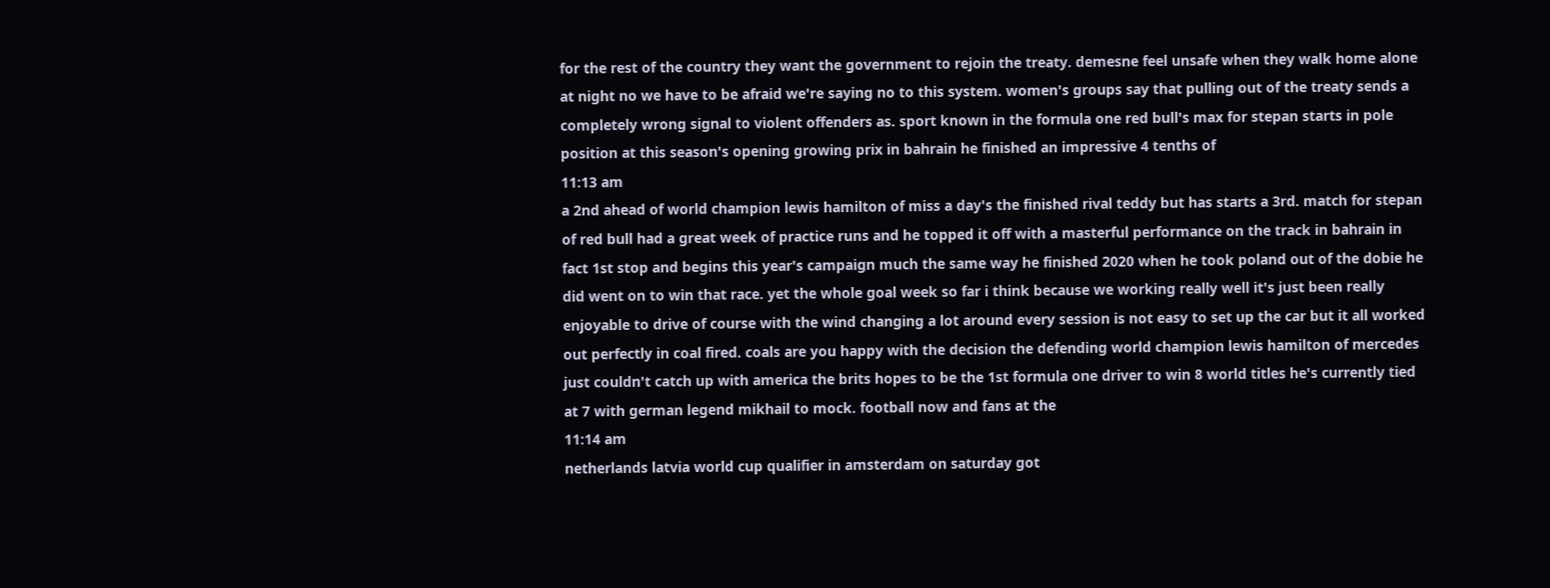for the rest of the country they want the government to rejoin the treaty. demesne feel unsafe when they walk home alone at night no we have to be afraid we're saying no to this system. women's groups say that pulling out of the treaty sends a completely wrong signal to violent offenders as. sport known in the formula one red bull's max for stepan starts in pole position at this season's opening growing prix in bahrain he finished an impressive 4 tenths of
11:13 am
a 2nd ahead of world champion lewis hamilton of miss a day's the finished rival teddy but has starts a 3rd. match for stepan of red bull had a great week of practice runs and he topped it off with a masterful performance on the track in bahrain in fact 1st stop and begins this year's campaign much the same way he finished 2020 when he took poland out of the dobie he did went on to win that race. yet the whole goal week so far i think because we working really well it's just been really enjoyable to drive of course with the wind changing a lot around every session is not easy to set up the car but it all worked out perfectly in coal fired. coals are you happy with the decision the defending world champion lewis hamilton of mercedes just couldn't catch up with america the brits hopes to be the 1st formula one driver to win 8 world titles he's currently tied at 7 with german legend mikhail to mock. football now and fans at the
11:14 am
netherlands latvia world cup qualifier in amsterdam on saturday got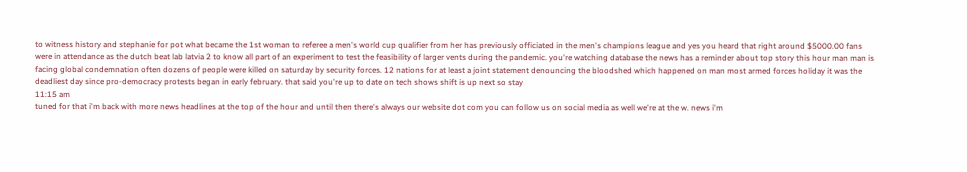to witness history and stephanie for pot what became the 1st woman to referee a men's world cup qualifier from her has previously officiated in the men's champions league and yes you heard that right around $5000.00 fans were in attendance as the dutch beat lab latvia 2 to know all part of an experiment to test the feasibility of larger vents during the pandemic. you're watching database the news has a reminder about top story this hour man man is facing global condemnation often dozens of people were killed on saturday by security forces. 12 nations for at least a joint statement denouncing the bloodshed which happened on man most armed forces holiday it was the deadliest day since pro-democracy protests began in early february. that said you're up to date on tech shows shift is up next so stay
11:15 am
tuned for that i'm back with more news headlines at the top of the hour and until then there's always our website dot com you can follow us on social media as well we're at the w. news i'm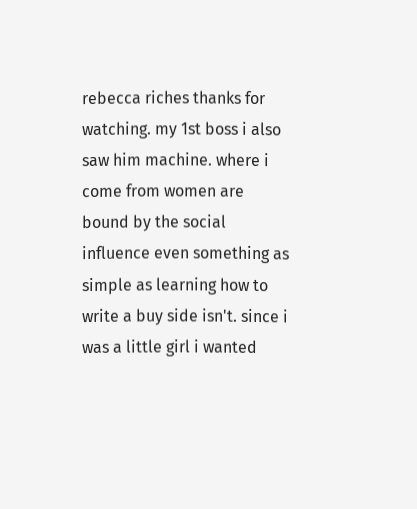rebecca riches thanks for watching. my 1st boss i also saw him machine. where i come from women are bound by the social influence even something as simple as learning how to write a buy side isn't. since i was a little girl i wanted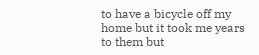to have a bicycle off my home but it took me years to them but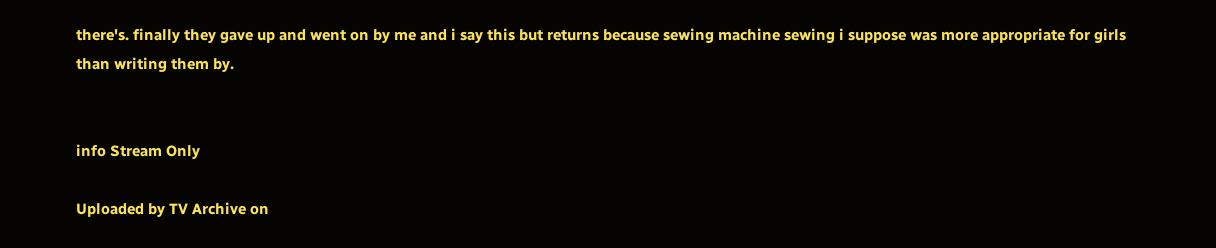there's. finally they gave up and went on by me and i say this but returns because sewing machine sewing i suppose was more appropriate for girls than writing them by.


info Stream Only

Uploaded by TV Archive on